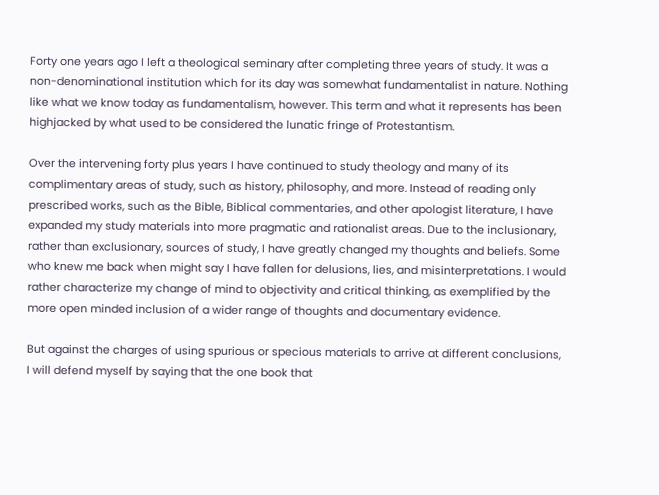Forty one years ago I left a theological seminary after completing three years of study. It was a non-denominational institution which for its day was somewhat fundamentalist in nature. Nothing like what we know today as fundamentalism, however. This term and what it represents has been highjacked by what used to be considered the lunatic fringe of Protestantism.

Over the intervening forty plus years I have continued to study theology and many of its complimentary areas of study, such as history, philosophy, and more. Instead of reading only prescribed works, such as the Bible, Biblical commentaries, and other apologist literature, I have expanded my study materials into more pragmatic and rationalist areas. Due to the inclusionary, rather than exclusionary, sources of study, I have greatly changed my thoughts and beliefs. Some who knew me back when might say I have fallen for delusions, lies, and misinterpretations. I would rather characterize my change of mind to objectivity and critical thinking, as exemplified by the more open minded inclusion of a wider range of thoughts and documentary evidence.

But against the charges of using spurious or specious materials to arrive at different conclusions, I will defend myself by saying that the one book that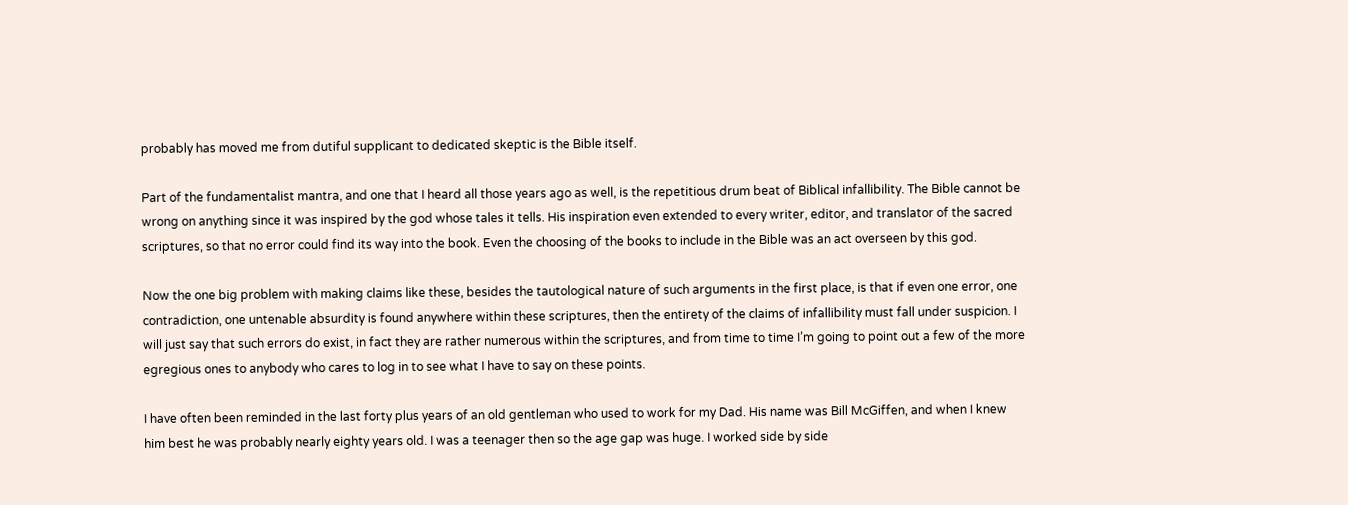probably has moved me from dutiful supplicant to dedicated skeptic is the Bible itself.

Part of the fundamentalist mantra, and one that I heard all those years ago as well, is the repetitious drum beat of Biblical infallibility. The Bible cannot be wrong on anything since it was inspired by the god whose tales it tells. His inspiration even extended to every writer, editor, and translator of the sacred scriptures, so that no error could find its way into the book. Even the choosing of the books to include in the Bible was an act overseen by this god.

Now the one big problem with making claims like these, besides the tautological nature of such arguments in the first place, is that if even one error, one contradiction, one untenable absurdity is found anywhere within these scriptures, then the entirety of the claims of infallibility must fall under suspicion. I will just say that such errors do exist, in fact they are rather numerous within the scriptures, and from time to time I’m going to point out a few of the more egregious ones to anybody who cares to log in to see what I have to say on these points.

I have often been reminded in the last forty plus years of an old gentleman who used to work for my Dad. His name was Bill McGiffen, and when I knew him best he was probably nearly eighty years old. I was a teenager then so the age gap was huge. I worked side by side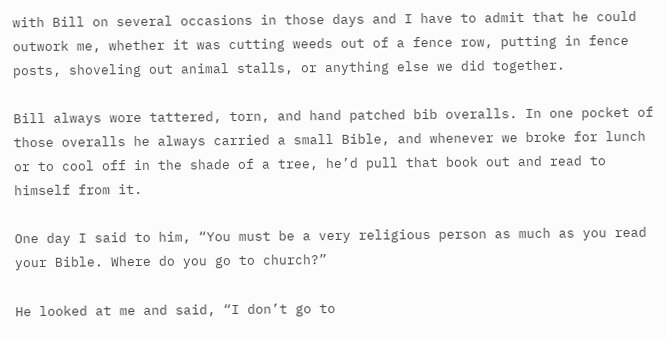with Bill on several occasions in those days and I have to admit that he could outwork me, whether it was cutting weeds out of a fence row, putting in fence posts, shoveling out animal stalls, or anything else we did together.

Bill always wore tattered, torn, and hand patched bib overalls. In one pocket of those overalls he always carried a small Bible, and whenever we broke for lunch or to cool off in the shade of a tree, he’d pull that book out and read to himself from it.

One day I said to him, “You must be a very religious person as much as you read your Bible. Where do you go to church?”

He looked at me and said, “I don’t go to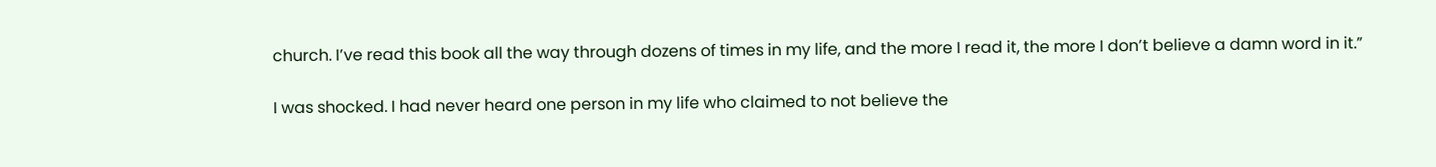church. I’ve read this book all the way through dozens of times in my life, and the more I read it, the more I don’t believe a damn word in it.”

I was shocked. I had never heard one person in my life who claimed to not believe the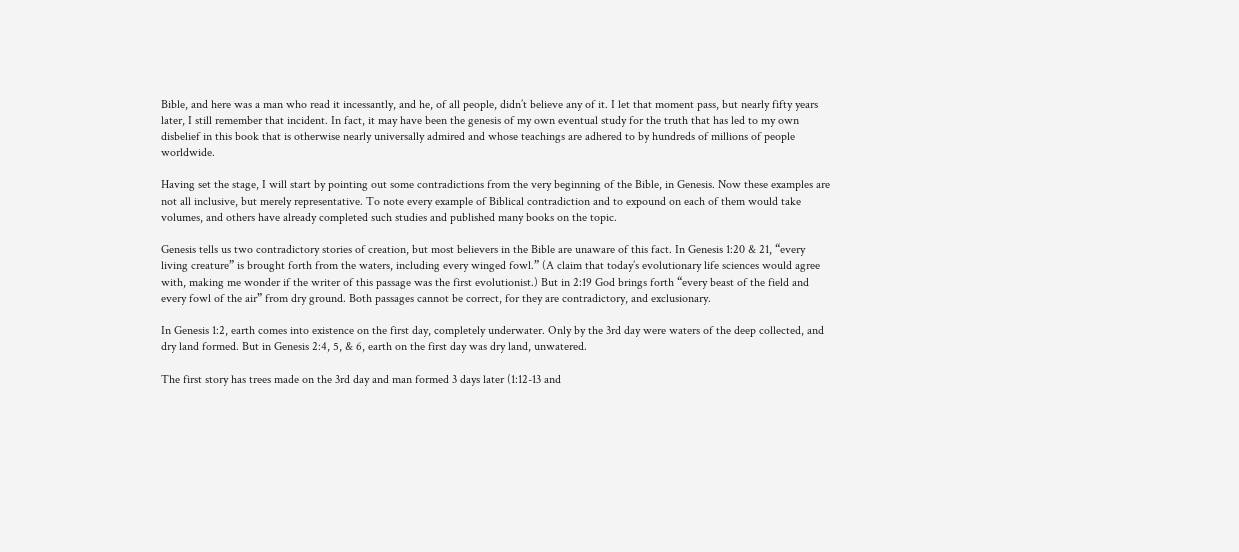Bible, and here was a man who read it incessantly, and he, of all people, didn’t believe any of it. I let that moment pass, but nearly fifty years later, I still remember that incident. In fact, it may have been the genesis of my own eventual study for the truth that has led to my own disbelief in this book that is otherwise nearly universally admired and whose teachings are adhered to by hundreds of millions of people worldwide.

Having set the stage, I will start by pointing out some contradictions from the very beginning of the Bible, in Genesis. Now these examples are not all inclusive, but merely representative. To note every example of Biblical contradiction and to expound on each of them would take volumes, and others have already completed such studies and published many books on the topic.

Genesis tells us two contradictory stories of creation, but most believers in the Bible are unaware of this fact. In Genesis 1:20 & 21, “every living creature” is brought forth from the waters, including every winged fowl.” (A claim that today’s evolutionary life sciences would agree with, making me wonder if the writer of this passage was the first evolutionist.) But in 2:19 God brings forth “every beast of the field and every fowl of the air” from dry ground. Both passages cannot be correct, for they are contradictory, and exclusionary.

In Genesis 1:2, earth comes into existence on the first day, completely underwater. Only by the 3rd day were waters of the deep collected, and dry land formed. But in Genesis 2:4, 5, & 6, earth on the first day was dry land, unwatered.

The first story has trees made on the 3rd day and man formed 3 days later (1:12-13 and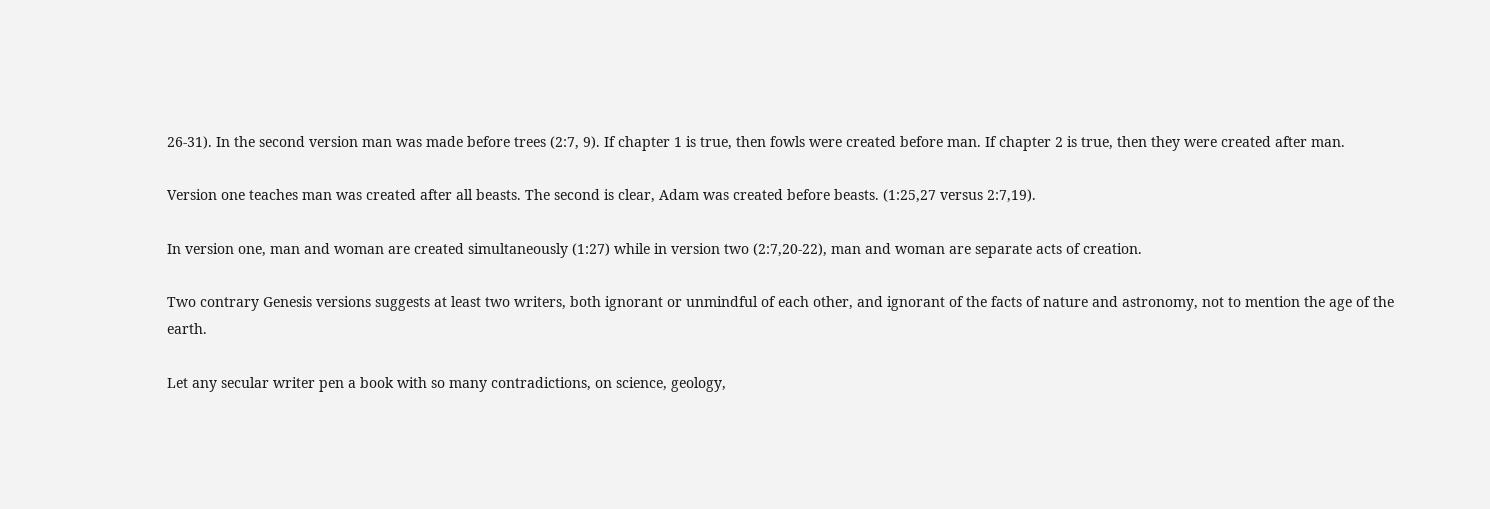26-31). In the second version man was made before trees (2:7, 9). If chapter 1 is true, then fowls were created before man. If chapter 2 is true, then they were created after man.

Version one teaches man was created after all beasts. The second is clear, Adam was created before beasts. (1:25,27 versus 2:7,19).

In version one, man and woman are created simultaneously (1:27) while in version two (2:7,20-22), man and woman are separate acts of creation.

Two contrary Genesis versions suggests at least two writers, both ignorant or unmindful of each other, and ignorant of the facts of nature and astronomy, not to mention the age of the earth.

Let any secular writer pen a book with so many contradictions, on science, geology,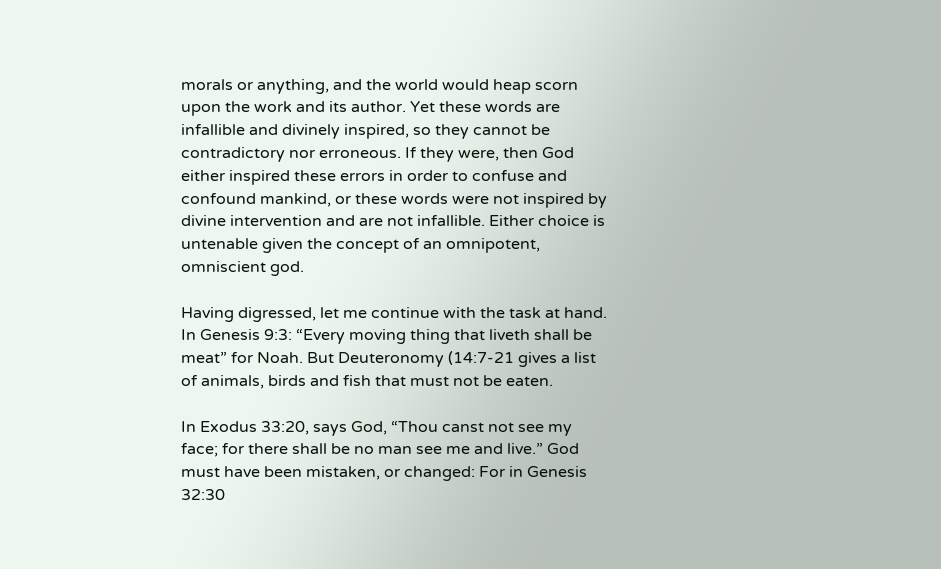morals or anything, and the world would heap scorn upon the work and its author. Yet these words are infallible and divinely inspired, so they cannot be contradictory nor erroneous. If they were, then God either inspired these errors in order to confuse and confound mankind, or these words were not inspired by divine intervention and are not infallible. Either choice is untenable given the concept of an omnipotent, omniscient god.

Having digressed, let me continue with the task at hand. In Genesis 9:3: “Every moving thing that liveth shall be meat” for Noah. But Deuteronomy (14:7-21 gives a list of animals, birds and fish that must not be eaten.

In Exodus 33:20, says God, “Thou canst not see my face; for there shall be no man see me and live.” God must have been mistaken, or changed: For in Genesis 32:30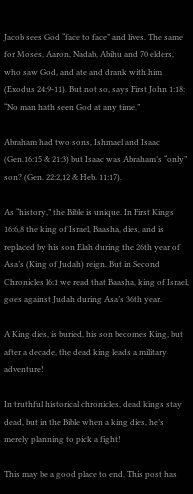Jacob sees God “face to face” and lives. The same for Moses, Aaron, Nadab, Abihu and 70 elders, who saw God, and ate and drank with him (Exodus 24:9-11). But not so, says First John 1:18: “No man hath seen God at any time.”

Abraham had two sons, Ishmael and Isaac (Gen.16:15 & 21:3) but Isaac was Abraham’s “only” son? (Gen. 22:2,12 & Heb. 11:17).

As “history,” the Bible is unique. In First Kings 16:6,8 the king of Israel, Baasha, dies, and is replaced by his son Elah during the 26th year of Asa’s (King of Judah) reign. But in Second Chronicles l6:1 we read that Baasha, king of Israel, goes against Judah during Asa’s 36th year.

A King dies, is buried, his son becomes King, but after a decade, the dead king leads a military adventure!

In truthful historical chronicles, dead kings stay dead, but in the Bible when a king dies, he’s merely planning to pick a fight!

This may be a good place to end. This post has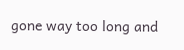gone way too long and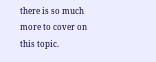there is so much more to cover on this topic.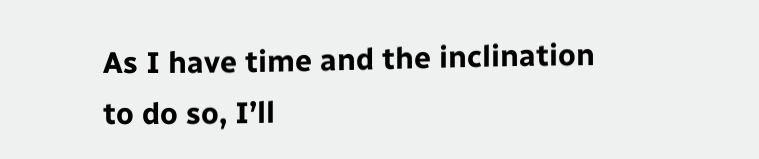As I have time and the inclination to do so, I’ll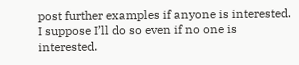post further examples if anyone is interested. I suppose I’ll do so even if no one is interested.